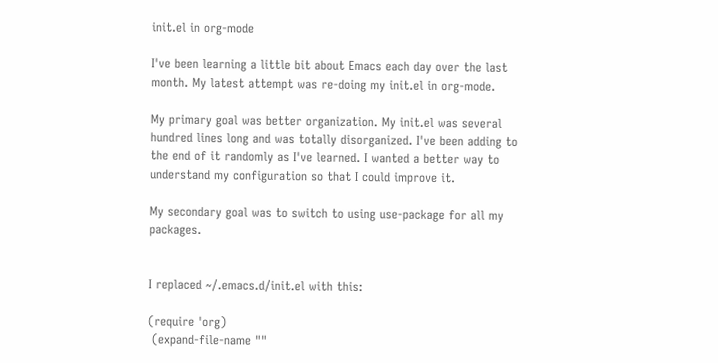init.el in org-mode

I've been learning a little bit about Emacs each day over the last month. My latest attempt was re-doing my init.el in org-mode.

My primary goal was better organization. My init.el was several hundred lines long and was totally disorganized. I've been adding to the end of it randomly as I've learned. I wanted a better way to understand my configuration so that I could improve it.

My secondary goal was to switch to using use-package for all my packages.


I replaced ~/.emacs.d/init.el with this:

(require 'org)
 (expand-file-name ""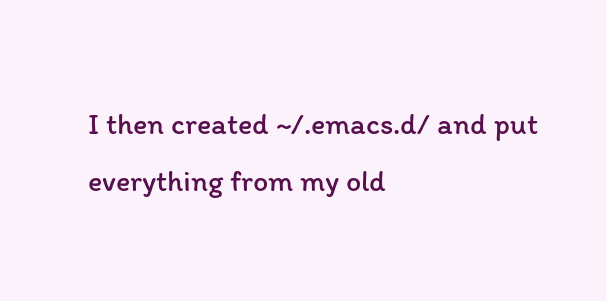I then created ~/.emacs.d/ and put everything from my old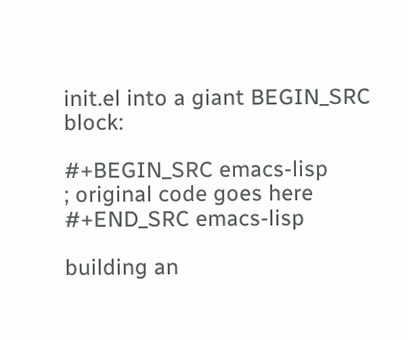init.el into a giant BEGIN_SRC block:

#+BEGIN_SRC emacs-lisp
; original code goes here
#+END_SRC emacs-lisp

building an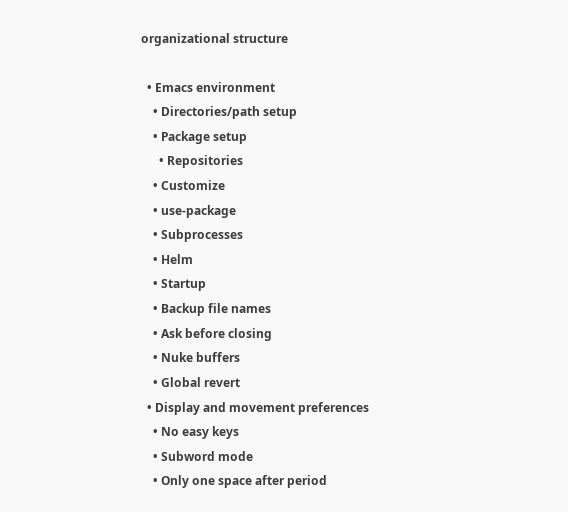organizational structure

  • Emacs environment
    • Directories/path setup
    • Package setup
      • Repositories
    • Customize
    • use-package
    • Subprocesses
    • Helm
    • Startup
    • Backup file names
    • Ask before closing
    • Nuke buffers
    • Global revert
  • Display and movement preferences
    • No easy keys
    • Subword mode
    • Only one space after period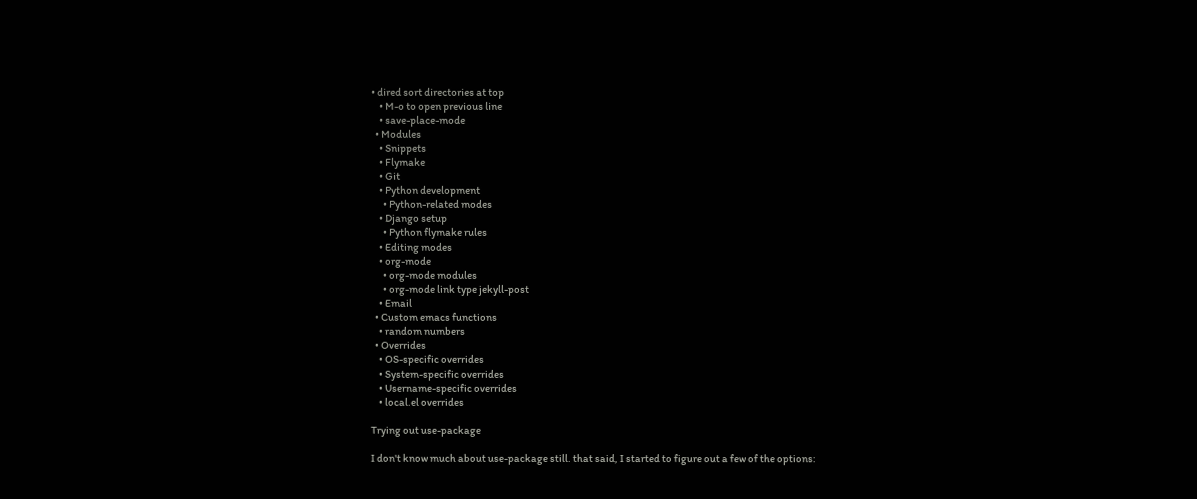• dired sort directories at top
    • M-o to open previous line
    • save-place-mode
  • Modules
    • Snippets
    • Flymake
    • Git
    • Python development
      • Python-related modes
    • Django setup
      • Python flymake rules
    • Editing modes
    • org-mode
      • org-mode modules
      • org-mode link type jekyll-post
    • Email
  • Custom emacs functions
    • random numbers
  • Overrides
    • OS-specific overrides
    • System-specific overrides
    • Username-specific overrides
    • local.el overrides

Trying out use-package

I don't know much about use-package still. that said, I started to figure out a few of the options: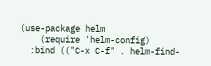(use-package helm
    (require 'helm-config)
  :bind (("C-x C-f" . helm-find-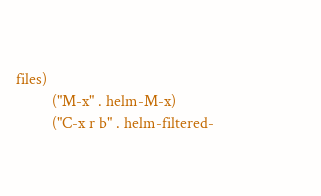files)
         ("M-x" . helm-M-x)
         ("C-x r b" . helm-filtered-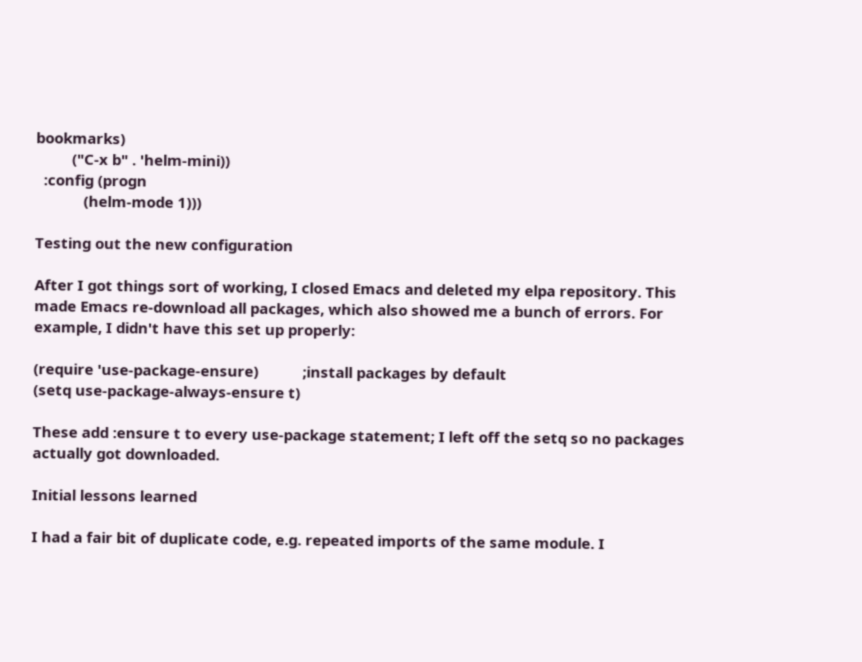bookmarks)
         ("C-x b" . 'helm-mini))
  :config (progn
            (helm-mode 1)))

Testing out the new configuration

After I got things sort of working, I closed Emacs and deleted my elpa repository. This made Emacs re-download all packages, which also showed me a bunch of errors. For example, I didn't have this set up properly:

(require 'use-package-ensure)           ;install packages by default
(setq use-package-always-ensure t)

These add :ensure t to every use-package statement; I left off the setq so no packages actually got downloaded.

Initial lessons learned

I had a fair bit of duplicate code, e.g. repeated imports of the same module. I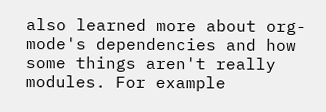also learned more about org-mode's dependencies and how some things aren't really modules. For example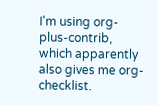I'm using org-plus-contrib, which apparently also gives me org-checklist.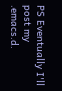PS Eventually I'll post my .emacs.d.